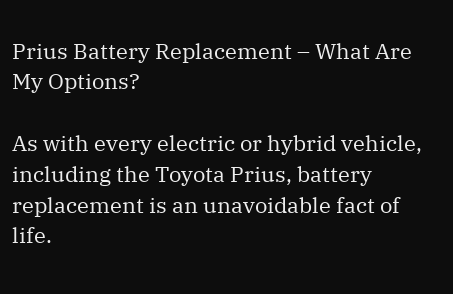Prius Battery Replacement – What Are My Options?

As with every electric or hybrid vehicle, including the Toyota Prius, battery replacement is an unavoidable fact of life.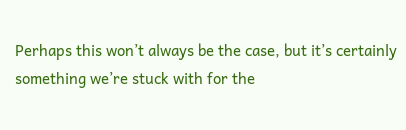Perhaps this won’t always be the case, but it’s certainly something we’re stuck with for the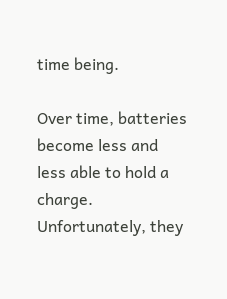time being.

Over time, batteries become less and less able to hold a charge. Unfortunately, they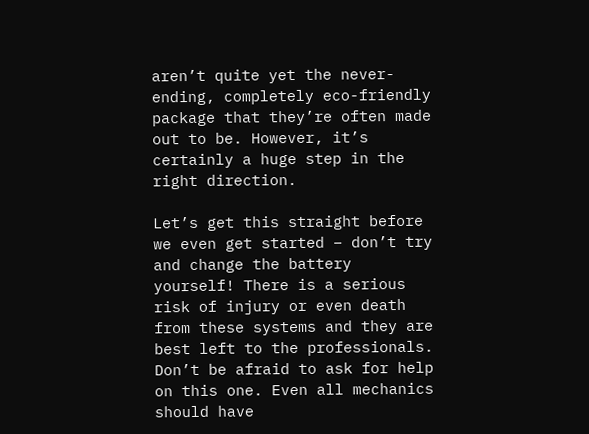aren’t quite yet the never-ending, completely eco-friendly package that they’re often made out to be. However, it’s certainly a huge step in the right direction.

Let’s get this straight before we even get started – don’t try and change the battery yourself! There is a serious risk of injury or even death from these systems and they are best left to the professionals. Don’t be afraid to ask for help on this one. Even all mechanics should have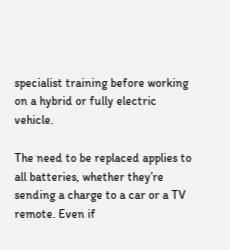specialist training before working on a hybrid or fully electric vehicle.

The need to be replaced applies to all batteries, whether they’re sending a charge to a car or a TV remote. Even if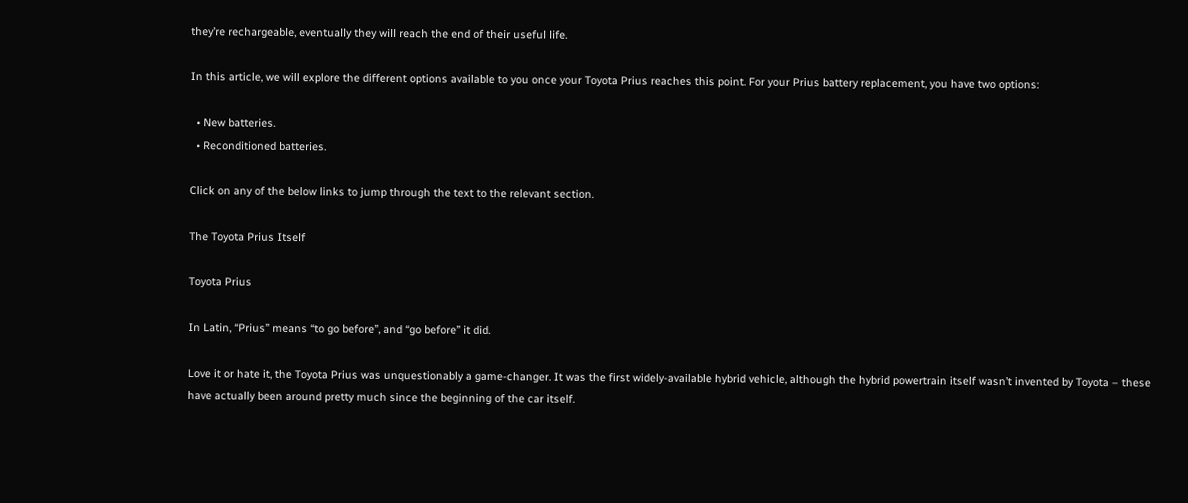they’re rechargeable, eventually they will reach the end of their useful life.

In this article, we will explore the different options available to you once your Toyota Prius reaches this point. For your Prius battery replacement, you have two options:

  • New batteries.
  • Reconditioned batteries.

Click on any of the below links to jump through the text to the relevant section.

The Toyota Prius Itself

Toyota Prius

In Latin, “Prius” means “to go before”, and “go before” it did.

Love it or hate it, the Toyota Prius was unquestionably a game-changer. It was the first widely-available hybrid vehicle, although the hybrid powertrain itself wasn’t invented by Toyota – these have actually been around pretty much since the beginning of the car itself.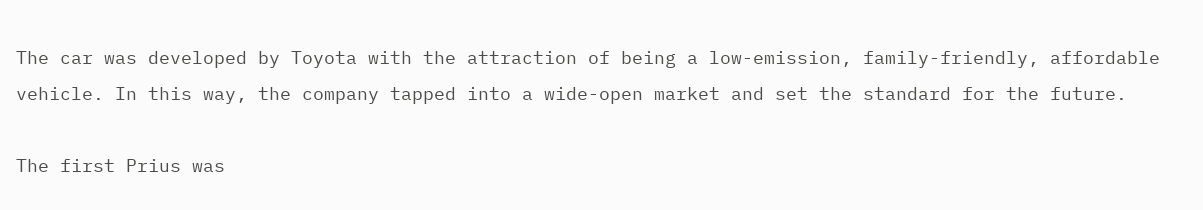The car was developed by Toyota with the attraction of being a low-emission, family-friendly, affordable vehicle. In this way, the company tapped into a wide-open market and set the standard for the future.

The first Prius was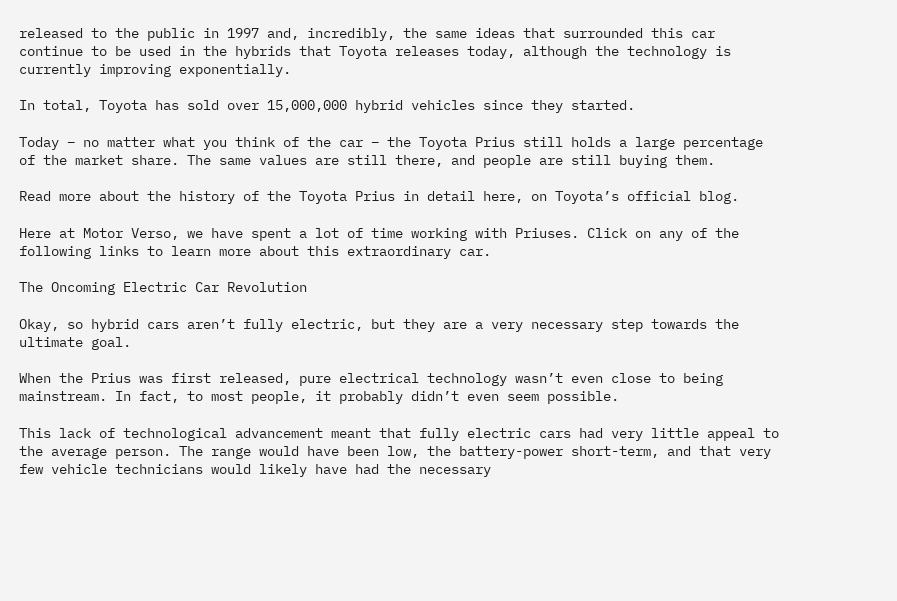released to the public in 1997 and, incredibly, the same ideas that surrounded this car continue to be used in the hybrids that Toyota releases today, although the technology is currently improving exponentially.

In total, Toyota has sold over 15,000,000 hybrid vehicles since they started.

Today – no matter what you think of the car – the Toyota Prius still holds a large percentage of the market share. The same values are still there, and people are still buying them.

Read more about the history of the Toyota Prius in detail here, on Toyota’s official blog.

Here at Motor Verso, we have spent a lot of time working with Priuses. Click on any of the following links to learn more about this extraordinary car.

The Oncoming Electric Car Revolution

Okay, so hybrid cars aren’t fully electric, but they are a very necessary step towards the ultimate goal.

When the Prius was first released, pure electrical technology wasn’t even close to being mainstream. In fact, to most people, it probably didn’t even seem possible.

This lack of technological advancement meant that fully electric cars had very little appeal to the average person. The range would have been low, the battery-power short-term, and that very few vehicle technicians would likely have had the necessary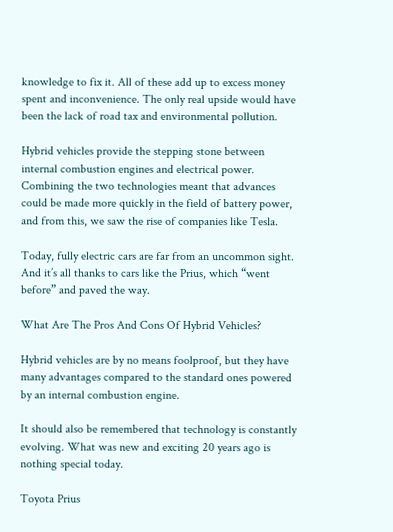knowledge to fix it. All of these add up to excess money spent and inconvenience. The only real upside would have been the lack of road tax and environmental pollution.

Hybrid vehicles provide the stepping stone between internal combustion engines and electrical power. Combining the two technologies meant that advances could be made more quickly in the field of battery power, and from this, we saw the rise of companies like Tesla.

Today, fully electric cars are far from an uncommon sight. And it’s all thanks to cars like the Prius, which “went before” and paved the way.

What Are The Pros And Cons Of Hybrid Vehicles?

Hybrid vehicles are by no means foolproof, but they have many advantages compared to the standard ones powered by an internal combustion engine.

It should also be remembered that technology is constantly evolving. What was new and exciting 20 years ago is nothing special today.

Toyota Prius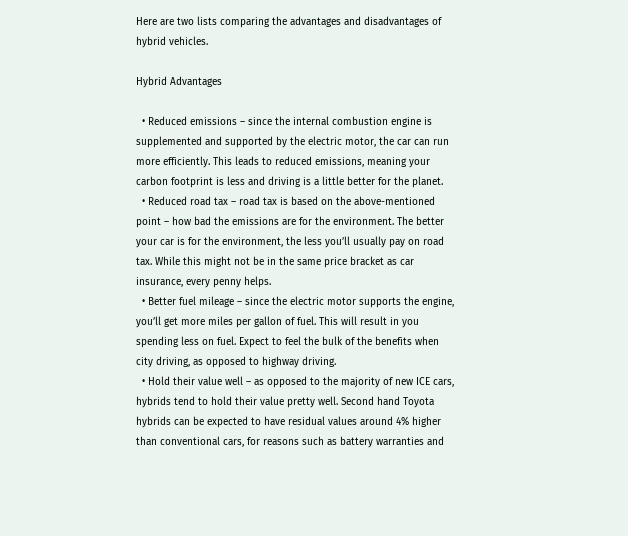Here are two lists comparing the advantages and disadvantages of hybrid vehicles.

Hybrid Advantages

  • Reduced emissions – since the internal combustion engine is supplemented and supported by the electric motor, the car can run more efficiently. This leads to reduced emissions, meaning your carbon footprint is less and driving is a little better for the planet.
  • Reduced road tax – road tax is based on the above-mentioned point – how bad the emissions are for the environment. The better your car is for the environment, the less you’ll usually pay on road tax. While this might not be in the same price bracket as car insurance, every penny helps.
  • Better fuel mileage – since the electric motor supports the engine, you’ll get more miles per gallon of fuel. This will result in you spending less on fuel. Expect to feel the bulk of the benefits when city driving, as opposed to highway driving.
  • Hold their value well – as opposed to the majority of new ICE cars, hybrids tend to hold their value pretty well. Second hand Toyota hybrids can be expected to have residual values around 4% higher than conventional cars, for reasons such as battery warranties and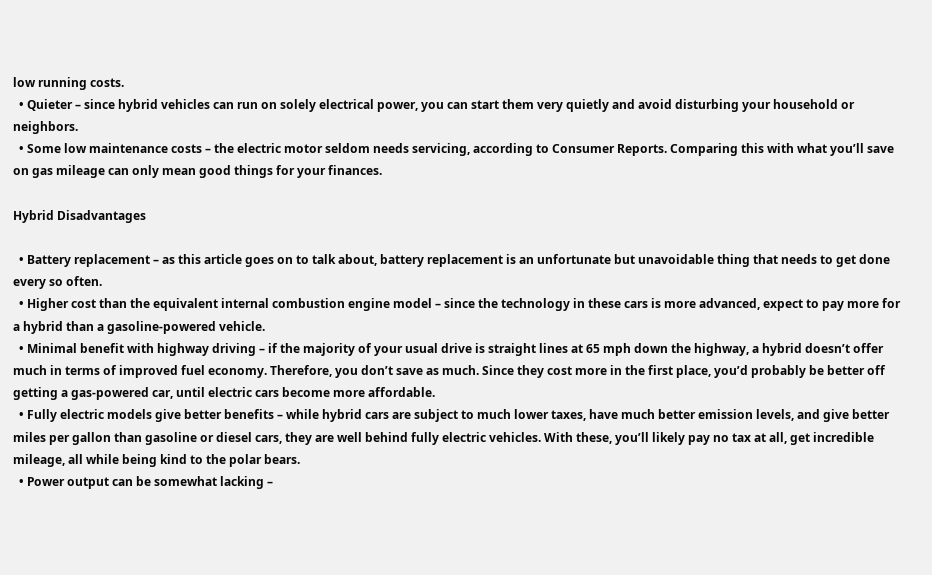low running costs.
  • Quieter – since hybrid vehicles can run on solely electrical power, you can start them very quietly and avoid disturbing your household or neighbors.
  • Some low maintenance costs – the electric motor seldom needs servicing, according to Consumer Reports. Comparing this with what you’ll save on gas mileage can only mean good things for your finances.

Hybrid Disadvantages

  • Battery replacement – as this article goes on to talk about, battery replacement is an unfortunate but unavoidable thing that needs to get done every so often.
  • Higher cost than the equivalent internal combustion engine model – since the technology in these cars is more advanced, expect to pay more for a hybrid than a gasoline-powered vehicle.
  • Minimal benefit with highway driving – if the majority of your usual drive is straight lines at 65 mph down the highway, a hybrid doesn’t offer much in terms of improved fuel economy. Therefore, you don’t save as much. Since they cost more in the first place, you’d probably be better off getting a gas-powered car, until electric cars become more affordable.
  • Fully electric models give better benefits – while hybrid cars are subject to much lower taxes, have much better emission levels, and give better miles per gallon than gasoline or diesel cars, they are well behind fully electric vehicles. With these, you’ll likely pay no tax at all, get incredible mileage, all while being kind to the polar bears.
  • Power output can be somewhat lacking –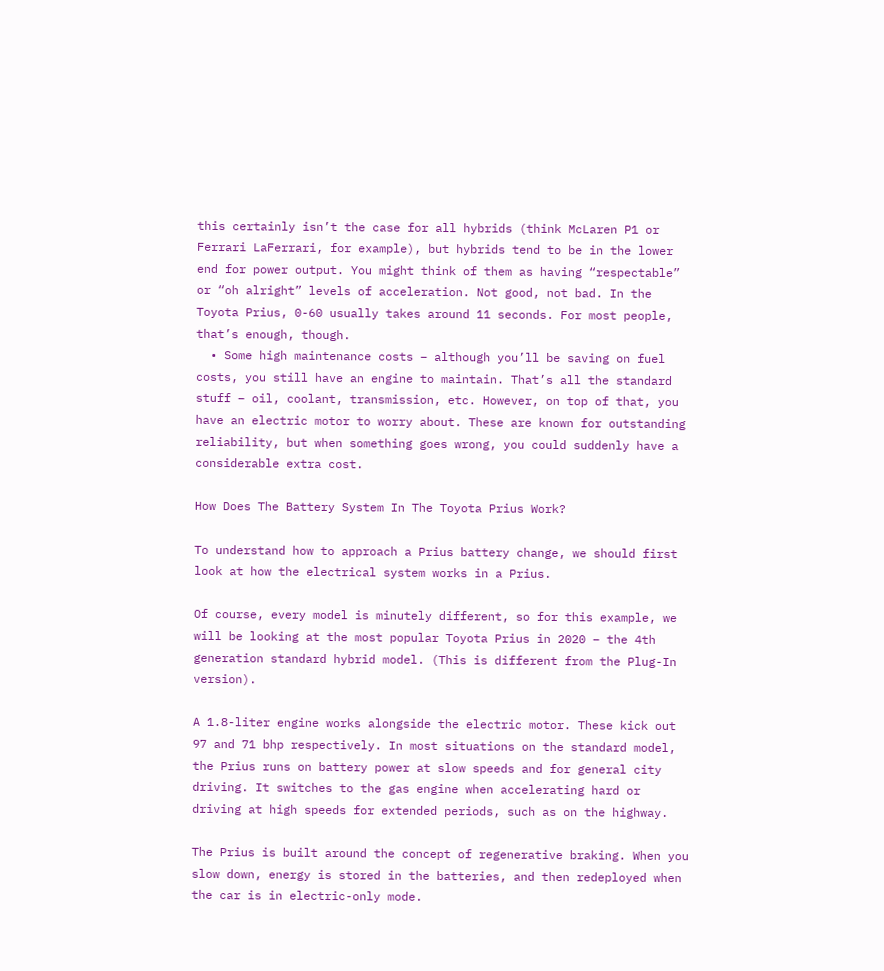this certainly isn’t the case for all hybrids (think McLaren P1 or Ferrari LaFerrari, for example), but hybrids tend to be in the lower end for power output. You might think of them as having “respectable” or “oh alright” levels of acceleration. Not good, not bad. In the Toyota Prius, 0-60 usually takes around 11 seconds. For most people, that’s enough, though.
  • Some high maintenance costs – although you’ll be saving on fuel costs, you still have an engine to maintain. That’s all the standard stuff – oil, coolant, transmission, etc. However, on top of that, you have an electric motor to worry about. These are known for outstanding reliability, but when something goes wrong, you could suddenly have a considerable extra cost.

How Does The Battery System In The Toyota Prius Work?

To understand how to approach a Prius battery change, we should first look at how the electrical system works in a Prius.

Of course, every model is minutely different, so for this example, we will be looking at the most popular Toyota Prius in 2020 – the 4th generation standard hybrid model. (This is different from the Plug-In version).

A 1.8-liter engine works alongside the electric motor. These kick out 97 and 71 bhp respectively. In most situations on the standard model, the Prius runs on battery power at slow speeds and for general city driving. It switches to the gas engine when accelerating hard or driving at high speeds for extended periods, such as on the highway.

The Prius is built around the concept of regenerative braking. When you slow down, energy is stored in the batteries, and then redeployed when the car is in electric-only mode.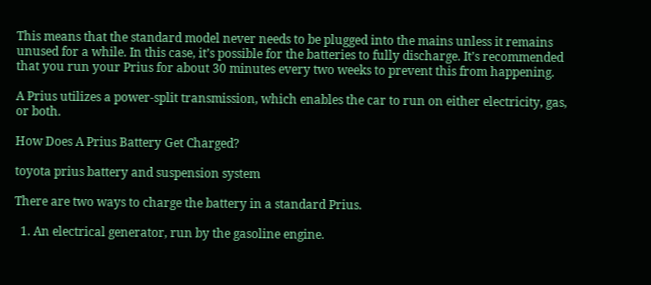This means that the standard model never needs to be plugged into the mains unless it remains unused for a while. In this case, it’s possible for the batteries to fully discharge. It’s recommended that you run your Prius for about 30 minutes every two weeks to prevent this from happening.

A Prius utilizes a power-split transmission, which enables the car to run on either electricity, gas, or both.

How Does A Prius Battery Get Charged?

toyota prius battery and suspension system

There are two ways to charge the battery in a standard Prius.

  1. An electrical generator, run by the gasoline engine.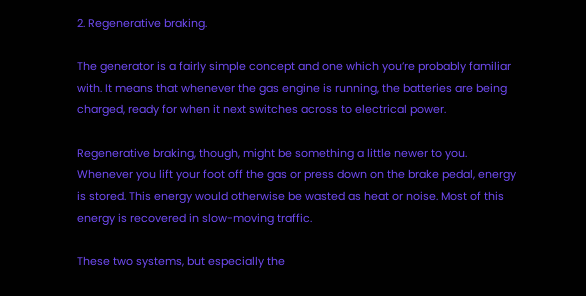2. Regenerative braking.

The generator is a fairly simple concept and one which you’re probably familiar with. It means that whenever the gas engine is running, the batteries are being charged, ready for when it next switches across to electrical power.

Regenerative braking, though, might be something a little newer to you. Whenever you lift your foot off the gas or press down on the brake pedal, energy is stored. This energy would otherwise be wasted as heat or noise. Most of this energy is recovered in slow-moving traffic.

These two systems, but especially the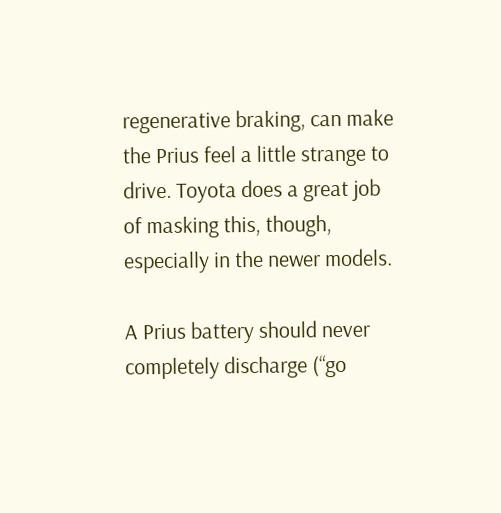regenerative braking, can make the Prius feel a little strange to drive. Toyota does a great job of masking this, though, especially in the newer models.

A Prius battery should never completely discharge (“go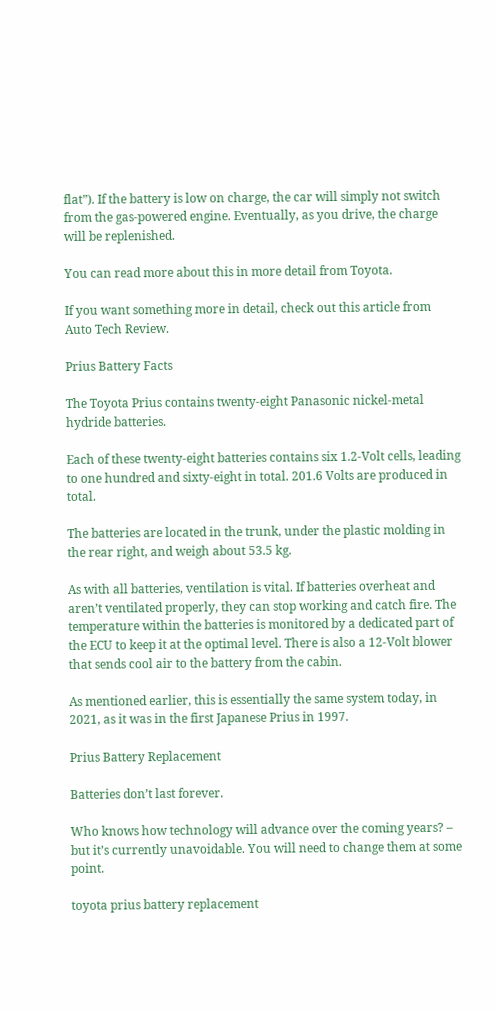flat”). If the battery is low on charge, the car will simply not switch from the gas-powered engine. Eventually, as you drive, the charge will be replenished.

You can read more about this in more detail from Toyota.

If you want something more in detail, check out this article from Auto Tech Review.

Prius Battery Facts

The Toyota Prius contains twenty-eight Panasonic nickel-metal hydride batteries.

Each of these twenty-eight batteries contains six 1.2-Volt cells, leading to one hundred and sixty-eight in total. 201.6 Volts are produced in total.

The batteries are located in the trunk, under the plastic molding in the rear right, and weigh about 53.5 kg.

As with all batteries, ventilation is vital. If batteries overheat and aren’t ventilated properly, they can stop working and catch fire. The temperature within the batteries is monitored by a dedicated part of the ECU to keep it at the optimal level. There is also a 12-Volt blower that sends cool air to the battery from the cabin.

As mentioned earlier, this is essentially the same system today, in 2021, as it was in the first Japanese Prius in 1997.

Prius Battery Replacement

Batteries don’t last forever.

Who knows how technology will advance over the coming years? – but it’s currently unavoidable. You will need to change them at some point.

toyota prius battery replacement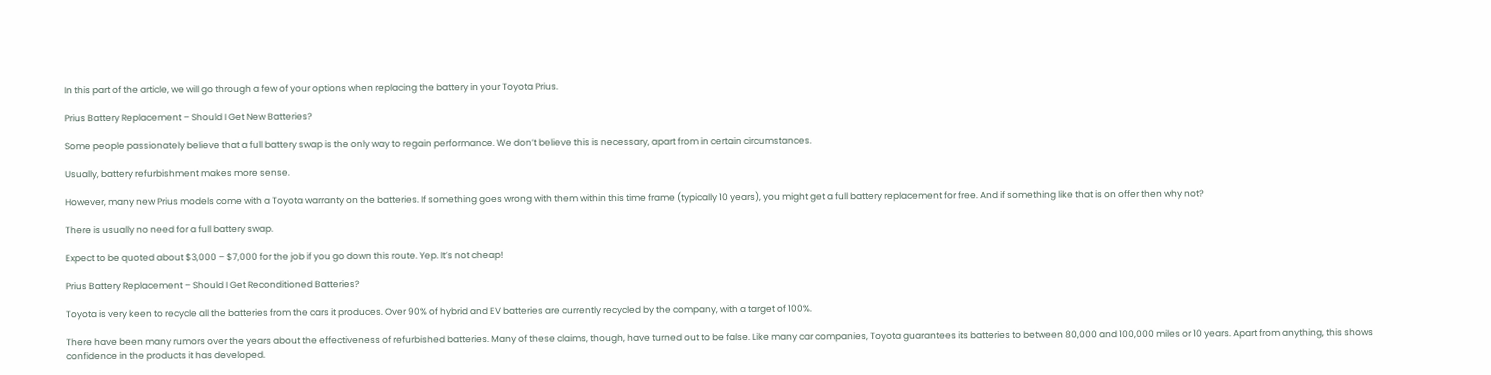In this part of the article, we will go through a few of your options when replacing the battery in your Toyota Prius.

Prius Battery Replacement – Should I Get New Batteries?

Some people passionately believe that a full battery swap is the only way to regain performance. We don’t believe this is necessary, apart from in certain circumstances.

Usually, battery refurbishment makes more sense.

However, many new Prius models come with a Toyota warranty on the batteries. If something goes wrong with them within this time frame (typically 10 years), you might get a full battery replacement for free. And if something like that is on offer then why not?

There is usually no need for a full battery swap.

Expect to be quoted about $3,000 – $7,000 for the job if you go down this route. Yep. It’s not cheap!

Prius Battery Replacement – Should I Get Reconditioned Batteries?

Toyota is very keen to recycle all the batteries from the cars it produces. Over 90% of hybrid and EV batteries are currently recycled by the company, with a target of 100%.

There have been many rumors over the years about the effectiveness of refurbished batteries. Many of these claims, though, have turned out to be false. Like many car companies, Toyota guarantees its batteries to between 80,000 and 100,000 miles or 10 years. Apart from anything, this shows confidence in the products it has developed.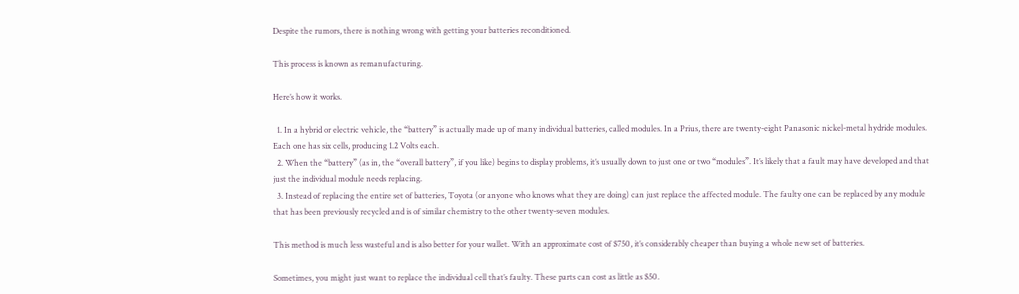Despite the rumors, there is nothing wrong with getting your batteries reconditioned.

This process is known as remanufacturing.

Here’s how it works.

  1. In a hybrid or electric vehicle, the “battery” is actually made up of many individual batteries, called modules. In a Prius, there are twenty-eight Panasonic nickel-metal hydride modules. Each one has six cells, producing 1.2 Volts each.
  2. When the “battery” (as in, the “overall battery”, if you like) begins to display problems, it’s usually down to just one or two “modules”. It’s likely that a fault may have developed and that just the individual module needs replacing.
  3. Instead of replacing the entire set of batteries, Toyota (or anyone who knows what they are doing) can just replace the affected module. The faulty one can be replaced by any module that has been previously recycled and is of similar chemistry to the other twenty-seven modules.

This method is much less wasteful and is also better for your wallet. With an approximate cost of $750, it’s considerably cheaper than buying a whole new set of batteries.

Sometimes, you might just want to replace the individual cell that’s faulty. These parts can cost as little as $50.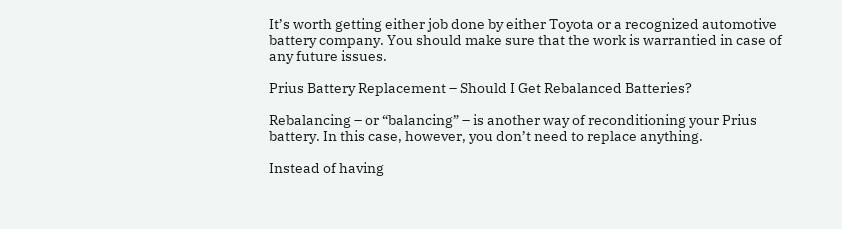It’s worth getting either job done by either Toyota or a recognized automotive battery company. You should make sure that the work is warrantied in case of any future issues.

Prius Battery Replacement – Should I Get Rebalanced Batteries?

Rebalancing – or “balancing” – is another way of reconditioning your Prius battery. In this case, however, you don’t need to replace anything.

Instead of having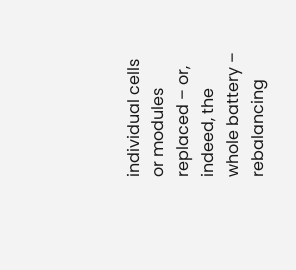individual cells or modules replaced – or, indeed, the whole battery – rebalancing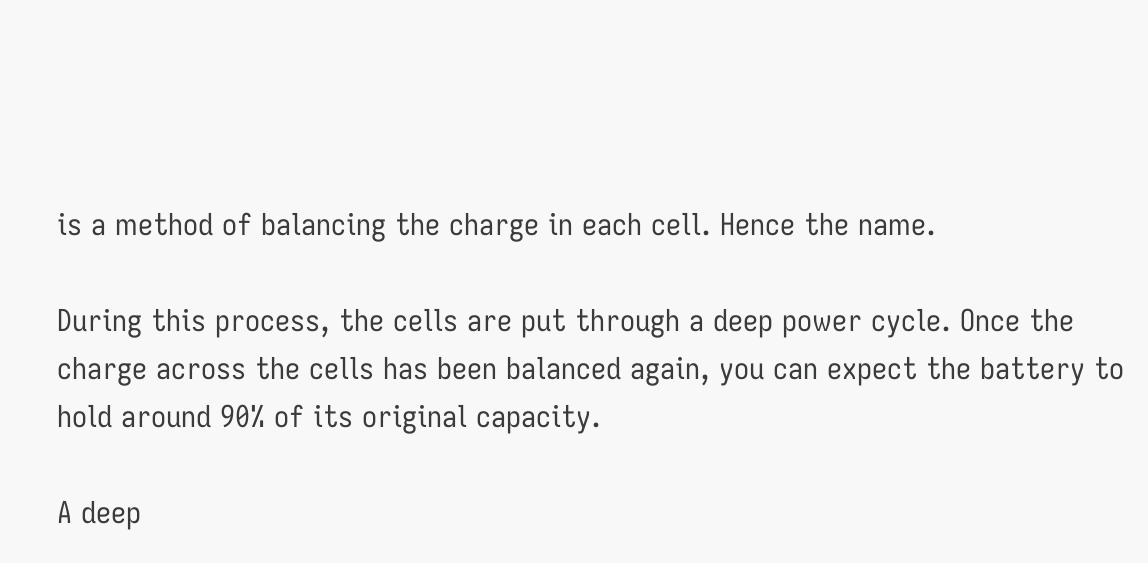is a method of balancing the charge in each cell. Hence the name.

During this process, the cells are put through a deep power cycle. Once the charge across the cells has been balanced again, you can expect the battery to hold around 90% of its original capacity.

A deep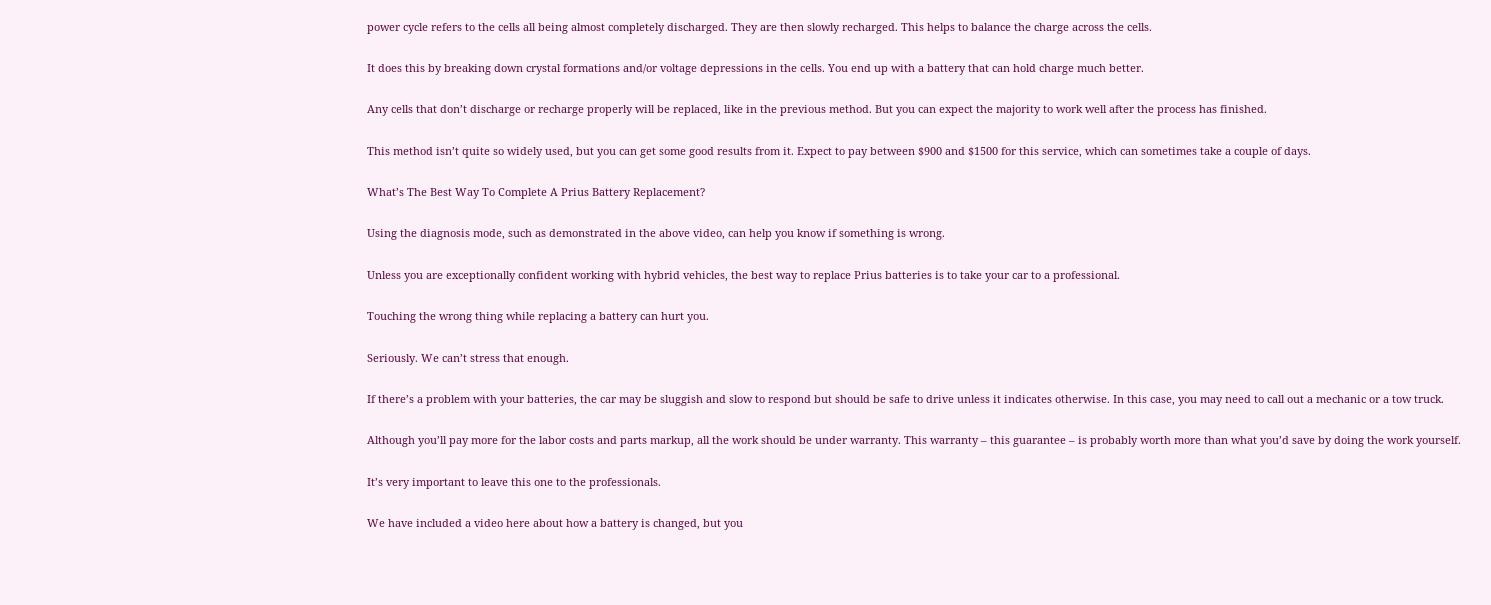power cycle refers to the cells all being almost completely discharged. They are then slowly recharged. This helps to balance the charge across the cells.

It does this by breaking down crystal formations and/or voltage depressions in the cells. You end up with a battery that can hold charge much better.

Any cells that don’t discharge or recharge properly will be replaced, like in the previous method. But you can expect the majority to work well after the process has finished.

This method isn’t quite so widely used, but you can get some good results from it. Expect to pay between $900 and $1500 for this service, which can sometimes take a couple of days.

What’s The Best Way To Complete A Prius Battery Replacement?

Using the diagnosis mode, such as demonstrated in the above video, can help you know if something is wrong.

Unless you are exceptionally confident working with hybrid vehicles, the best way to replace Prius batteries is to take your car to a professional.

Touching the wrong thing while replacing a battery can hurt you.

Seriously. We can’t stress that enough.

If there’s a problem with your batteries, the car may be sluggish and slow to respond but should be safe to drive unless it indicates otherwise. In this case, you may need to call out a mechanic or a tow truck.

Although you’ll pay more for the labor costs and parts markup, all the work should be under warranty. This warranty – this guarantee – is probably worth more than what you’d save by doing the work yourself.

It’s very important to leave this one to the professionals.

We have included a video here about how a battery is changed, but you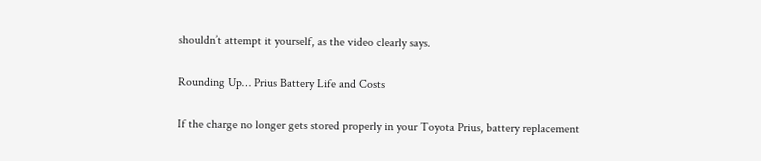shouldn’t attempt it yourself, as the video clearly says.

Rounding Up… Prius Battery Life and Costs

If the charge no longer gets stored properly in your Toyota Prius, battery replacement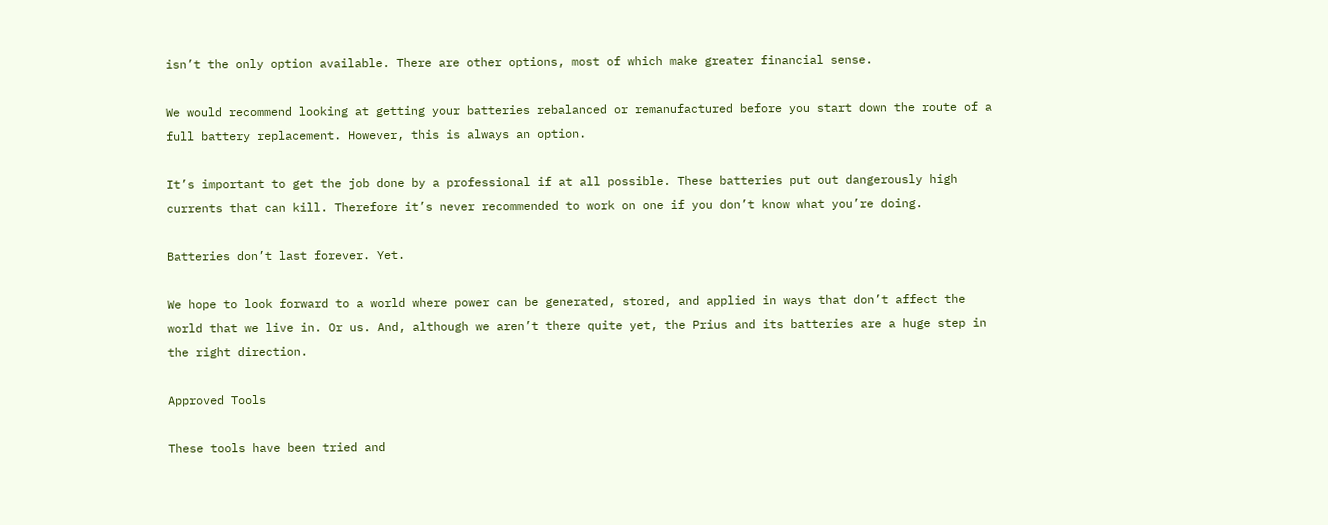isn’t the only option available. There are other options, most of which make greater financial sense.

We would recommend looking at getting your batteries rebalanced or remanufactured before you start down the route of a full battery replacement. However, this is always an option.

It’s important to get the job done by a professional if at all possible. These batteries put out dangerously high currents that can kill. Therefore it’s never recommended to work on one if you don’t know what you’re doing.

Batteries don’t last forever. Yet.

We hope to look forward to a world where power can be generated, stored, and applied in ways that don’t affect the world that we live in. Or us. And, although we aren’t there quite yet, the Prius and its batteries are a huge step in the right direction.

Approved Tools

These tools have been tried and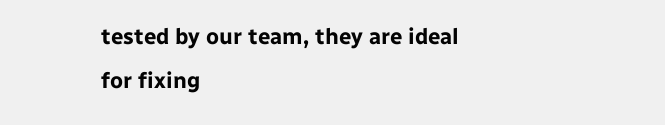tested by our team, they are ideal for fixing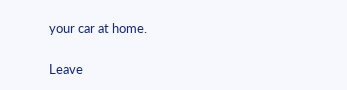your car at home.

Leave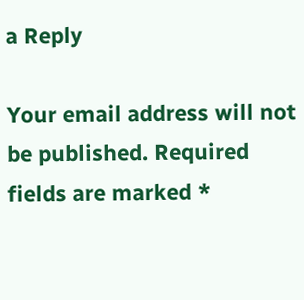a Reply

Your email address will not be published. Required fields are marked *